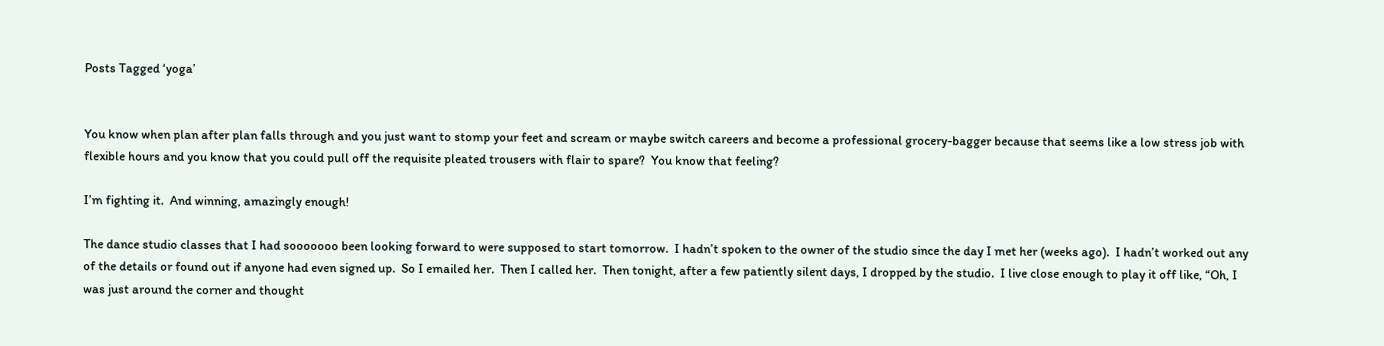Posts Tagged ‘yoga’


You know when plan after plan falls through and you just want to stomp your feet and scream or maybe switch careers and become a professional grocery-bagger because that seems like a low stress job with flexible hours and you know that you could pull off the requisite pleated trousers with flair to spare?  You know that feeling?

I’m fighting it.  And winning, amazingly enough!

The dance studio classes that I had sooooooo been looking forward to were supposed to start tomorrow.  I hadn’t spoken to the owner of the studio since the day I met her (weeks ago).  I hadn’t worked out any of the details or found out if anyone had even signed up.  So I emailed her.  Then I called her.  Then tonight, after a few patiently silent days, I dropped by the studio.  I live close enough to play it off like, “Oh, I was just around the corner and thought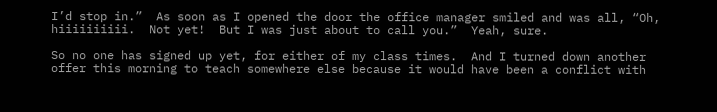I’d stop in.”  As soon as I opened the door the office manager smiled and was all, “Oh, hiiiiiiiiii.  Not yet!  But I was just about to call you.”  Yeah, sure.

So no one has signed up yet, for either of my class times.  And I turned down another offer this morning to teach somewhere else because it would have been a conflict with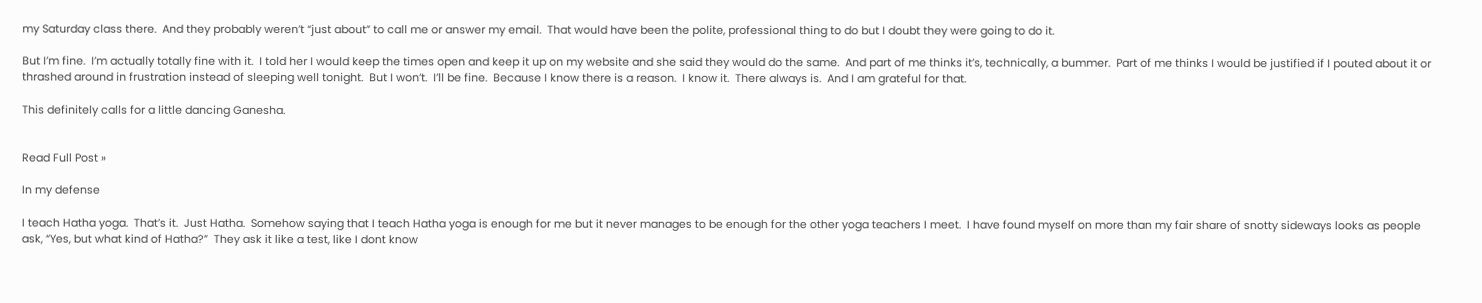my Saturday class there.  And they probably weren’t “just about” to call me or answer my email.  That would have been the polite, professional thing to do but I doubt they were going to do it.

But I’m fine.  I’m actually totally fine with it.  I told her I would keep the times open and keep it up on my website and she said they would do the same.  And part of me thinks it’s, technically, a bummer.  Part of me thinks I would be justified if I pouted about it or thrashed around in frustration instead of sleeping well tonight.  But I won’t.  I’ll be fine.  Because I know there is a reason.  I know it.  There always is.  And I am grateful for that.

This definitely calls for a little dancing Ganesha.


Read Full Post »

In my defense

I teach Hatha yoga.  That’s it.  Just Hatha.  Somehow saying that I teach Hatha yoga is enough for me but it never manages to be enough for the other yoga teachers I meet.  I have found myself on more than my fair share of snotty sideways looks as people ask, “Yes, but what kind of Hatha?”  They ask it like a test, like I dont know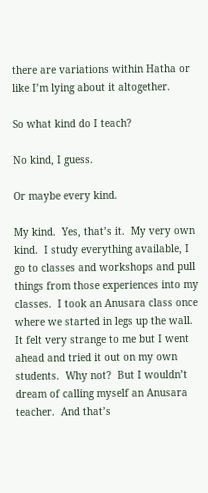there are variations within Hatha or like I’m lying about it altogether.

So what kind do I teach?

No kind, I guess.

Or maybe every kind.

My kind.  Yes, that’s it.  My very own kind.  I study everything available, I go to classes and workshops and pull things from those experiences into my classes.  I took an Anusara class once where we started in legs up the wall.  It felt very strange to me but I went ahead and tried it out on my own students.  Why not?  But I wouldn’t dream of calling myself an Anusara teacher.  And that’s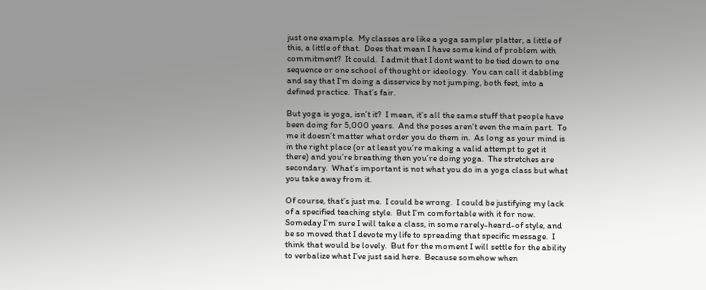just one example.  My classes are like a yoga sampler platter, a little of this, a little of that.  Does that mean I have some kind of problem with commitment?  It could.  I admit that I dont want to be tied down to one sequence or one school of thought or ideology.  You can call it dabbling and say that I’m doing a disservice by not jumping, both feet, into a defined practice.  That’s fair.

But yoga is yoga, isn’t it?  I mean, it’s all the same stuff that people have been doing for 5,000 years.  And the poses aren’t even the main part.  To me it doesn’t matter what order you do them in.  As long as your mind is in the right place (or at least you’re making a valid attempt to get it there) and you’re breathing then you’re doing yoga.  The stretches are secondary.  What’s important is not what you do in a yoga class but what you take away from it.

Of course, that’s just me.  I could be wrong.  I could be justifying my lack of a specified teaching style.  But I’m comfortable with it for now.  Someday I’m sure I will take a class, in some rarely-heard-of style, and be so moved that I devote my life to spreading that specific message.  I think that would be lovely.  But for the moment I will settle for the ability to verbalize what I’ve just said here.  Because somehow when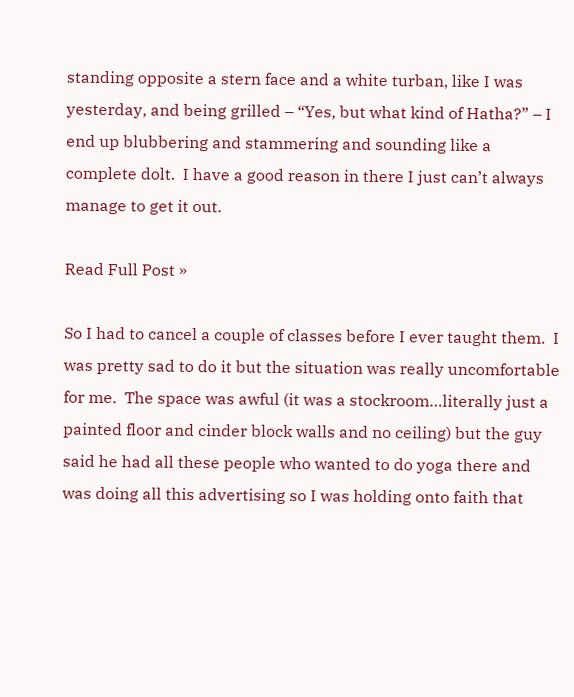standing opposite a stern face and a white turban, like I was yesterday, and being grilled – “Yes, but what kind of Hatha?” – I end up blubbering and stammering and sounding like a complete dolt.  I have a good reason in there I just can’t always manage to get it out.

Read Full Post »

So I had to cancel a couple of classes before I ever taught them.  I was pretty sad to do it but the situation was really uncomfortable for me.  The space was awful (it was a stockroom…literally just a painted floor and cinder block walls and no ceiling) but the guy said he had all these people who wanted to do yoga there and was doing all this advertising so I was holding onto faith that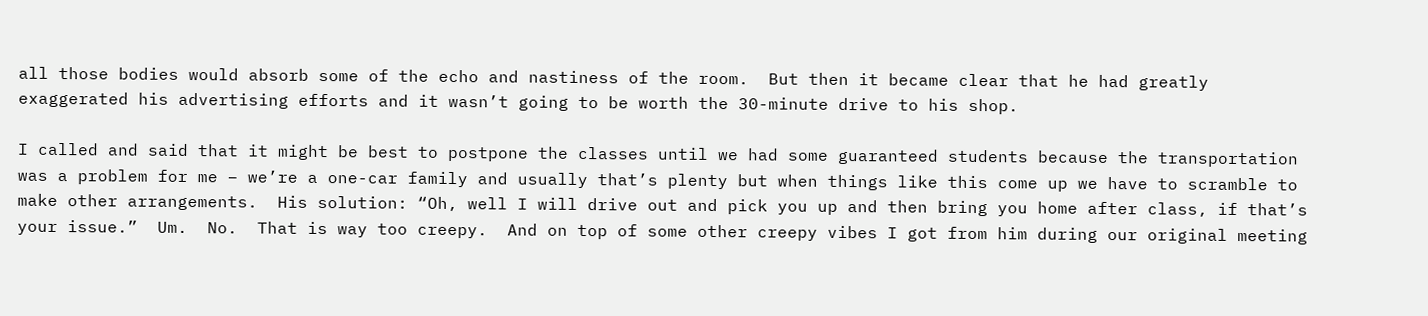all those bodies would absorb some of the echo and nastiness of the room.  But then it became clear that he had greatly exaggerated his advertising efforts and it wasn’t going to be worth the 30-minute drive to his shop.

I called and said that it might be best to postpone the classes until we had some guaranteed students because the transportation was a problem for me – we’re a one-car family and usually that’s plenty but when things like this come up we have to scramble to make other arrangements.  His solution: “Oh, well I will drive out and pick you up and then bring you home after class, if that’s your issue.”  Um.  No.  That is way too creepy.  And on top of some other creepy vibes I got from him during our original meeting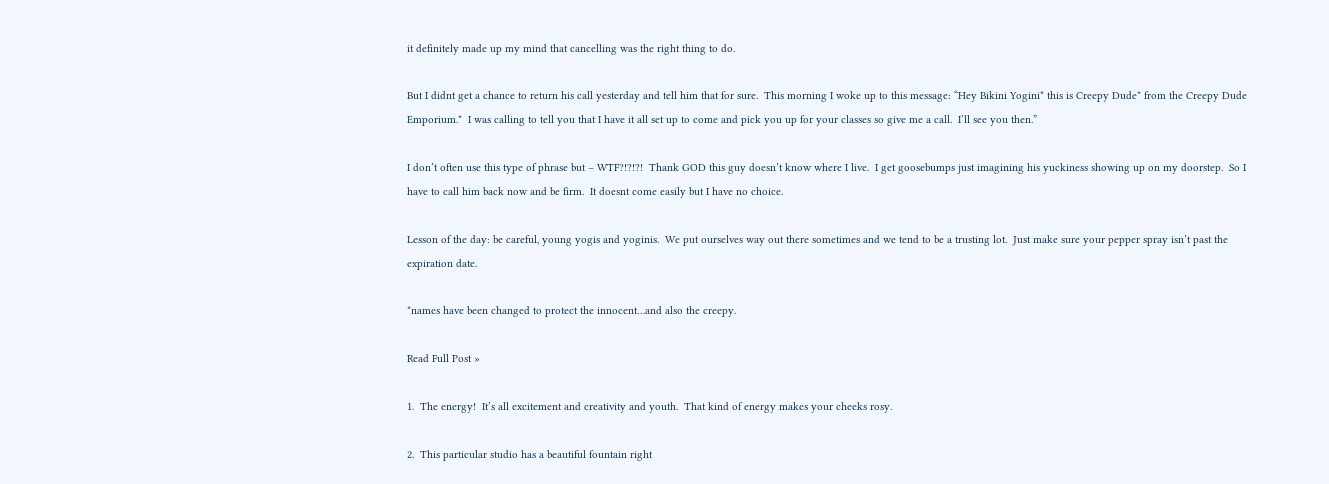it definitely made up my mind that cancelling was the right thing to do.

But I didnt get a chance to return his call yesterday and tell him that for sure.  This morning I woke up to this message: “Hey Bikini Yogini* this is Creepy Dude* from the Creepy Dude Emporium.*  I was calling to tell you that I have it all set up to come and pick you up for your classes so give me a call.  I’ll see you then.”

I don’t often use this type of phrase but – WTF?!?!?!  Thank GOD this guy doesn’t know where I live.  I get goosebumps just imagining his yuckiness showing up on my doorstep.  So I have to call him back now and be firm.  It doesnt come easily but I have no choice.

Lesson of the day: be careful, young yogis and yoginis.  We put ourselves way out there sometimes and we tend to be a trusting lot.  Just make sure your pepper spray isn’t past the expiration date.

*names have been changed to protect the innocent…and also the creepy.

Read Full Post »

1.  The energy!  It’s all excitement and creativity and youth.  That kind of energy makes your cheeks rosy.

2.  This particular studio has a beautiful fountain right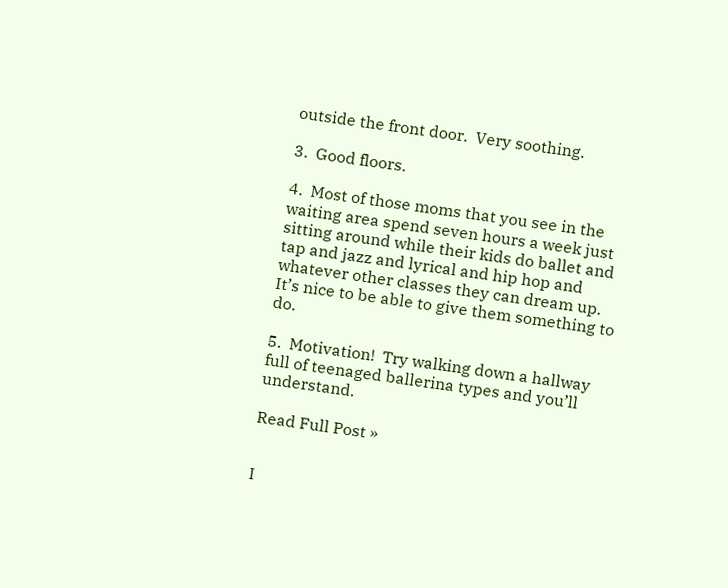outside the front door.  Very soothing.

3.  Good floors.

4.  Most of those moms that you see in the waiting area spend seven hours a week just sitting around while their kids do ballet and tap and jazz and lyrical and hip hop and whatever other classes they can dream up.  It’s nice to be able to give them something to do.

5.  Motivation!  Try walking down a hallway full of teenaged ballerina types and you’ll understand.

Read Full Post »


I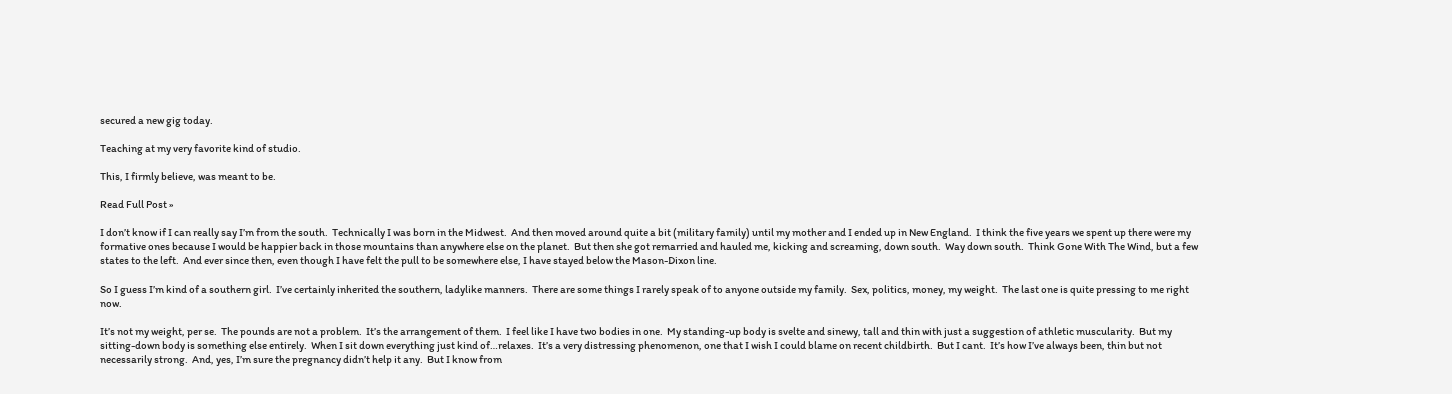secured a new gig today.

Teaching at my very favorite kind of studio.

This, I firmly believe, was meant to be.

Read Full Post »

I don’t know if I can really say I’m from the south.  Technically I was born in the Midwest.  And then moved around quite a bit (military family) until my mother and I ended up in New England.  I think the five years we spent up there were my formative ones because I would be happier back in those mountains than anywhere else on the planet.  But then she got remarried and hauled me, kicking and screaming, down south.  Way down south.  Think Gone With The Wind, but a few states to the left.  And ever since then, even though I have felt the pull to be somewhere else, I have stayed below the Mason-Dixon line.

So I guess I’m kind of a southern girl.  I’ve certainly inherited the southern, ladylike manners.  There are some things I rarely speak of to anyone outside my family.  Sex, politics, money, my weight.  The last one is quite pressing to me right now.

It’s not my weight, per se.  The pounds are not a problem.  It’s the arrangement of them.  I feel like I have two bodies in one.  My standing-up body is svelte and sinewy, tall and thin with just a suggestion of athletic muscularity.  But my sitting-down body is something else entirely.  When I sit down everything just kind of…relaxes.  It’s a very distressing phenomenon, one that I wish I could blame on recent childbirth.  But I cant.  It’s how I’ve always been, thin but not necessarily strong.  And, yes, I’m sure the pregnancy didn’t help it any.  But I know from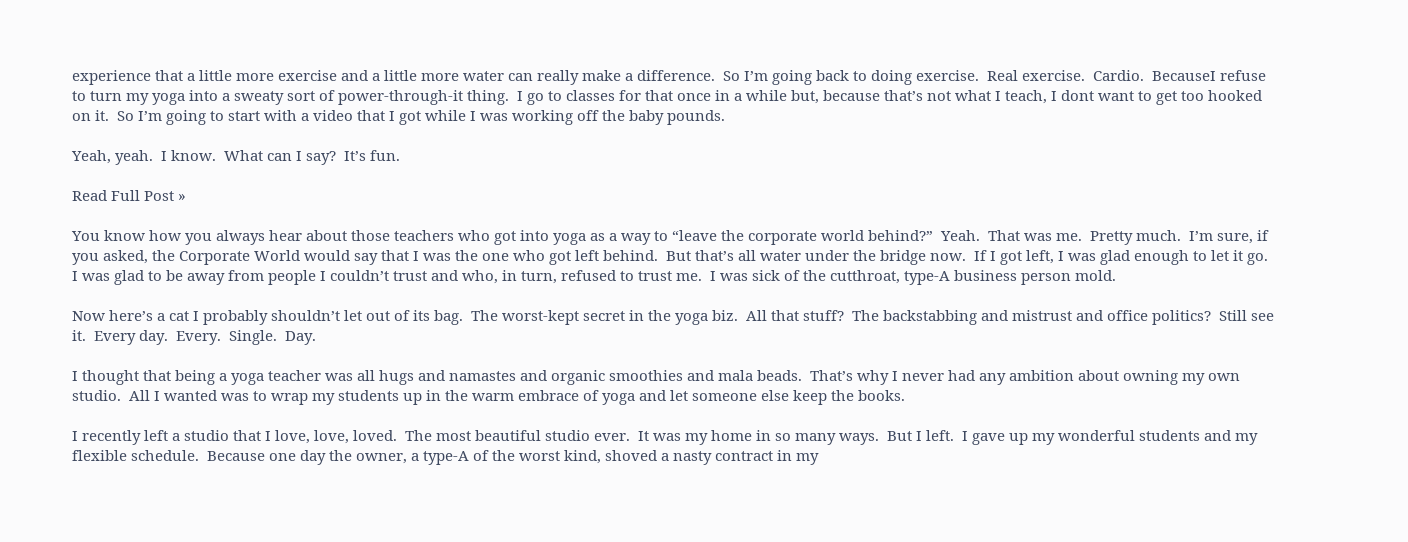experience that a little more exercise and a little more water can really make a difference.  So I’m going back to doing exercise.  Real exercise.  Cardio.  BecauseI refuse to turn my yoga into a sweaty sort of power-through-it thing.  I go to classes for that once in a while but, because that’s not what I teach, I dont want to get too hooked on it.  So I’m going to start with a video that I got while I was working off the baby pounds.

Yeah, yeah.  I know.  What can I say?  It’s fun.

Read Full Post »

You know how you always hear about those teachers who got into yoga as a way to “leave the corporate world behind?”  Yeah.  That was me.  Pretty much.  I’m sure, if you asked, the Corporate World would say that I was the one who got left behind.  But that’s all water under the bridge now.  If I got left, I was glad enough to let it go.  I was glad to be away from people I couldn’t trust and who, in turn, refused to trust me.  I was sick of the cutthroat, type-A business person mold.

Now here’s a cat I probably shouldn’t let out of its bag.  The worst-kept secret in the yoga biz.  All that stuff?  The backstabbing and mistrust and office politics?  Still see it.  Every day.  Every.  Single.  Day.

I thought that being a yoga teacher was all hugs and namastes and organic smoothies and mala beads.  That’s why I never had any ambition about owning my own studio.  All I wanted was to wrap my students up in the warm embrace of yoga and let someone else keep the books.

I recently left a studio that I love, love, loved.  The most beautiful studio ever.  It was my home in so many ways.  But I left.  I gave up my wonderful students and my flexible schedule.  Because one day the owner, a type-A of the worst kind, shoved a nasty contract in my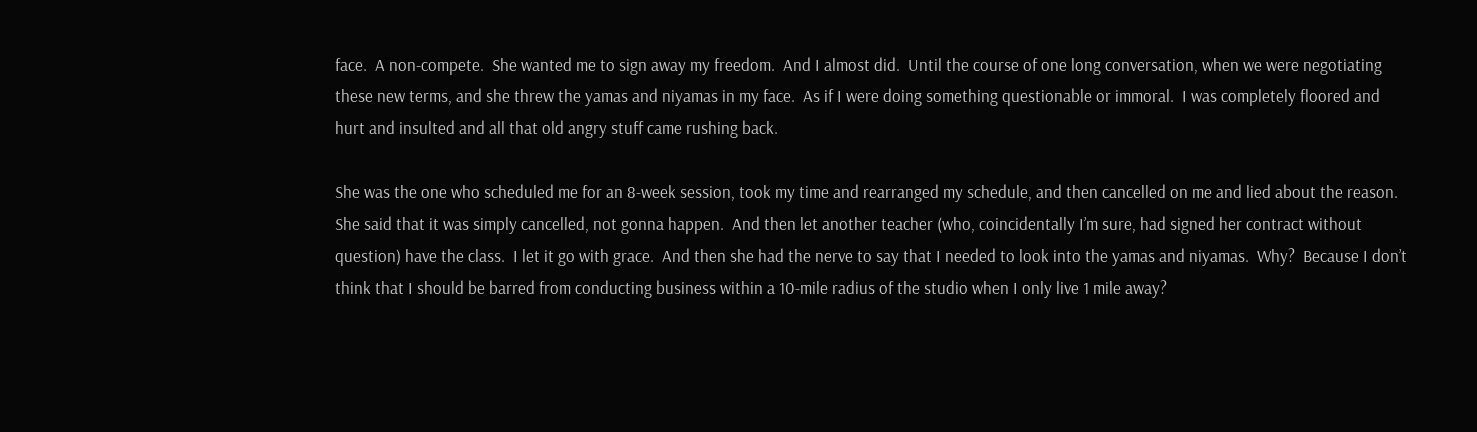face.  A non-compete.  She wanted me to sign away my freedom.  And I almost did.  Until the course of one long conversation, when we were negotiating these new terms, and she threw the yamas and niyamas in my face.  As if I were doing something questionable or immoral.  I was completely floored and hurt and insulted and all that old angry stuff came rushing back.

She was the one who scheduled me for an 8-week session, took my time and rearranged my schedule, and then cancelled on me and lied about the reason.  She said that it was simply cancelled, not gonna happen.  And then let another teacher (who, coincidentally I’m sure, had signed her contract without question) have the class.  I let it go with grace.  And then she had the nerve to say that I needed to look into the yamas and niyamas.  Why?  Because I don’t think that I should be barred from conducting business within a 10-mile radius of the studio when I only live 1 mile away?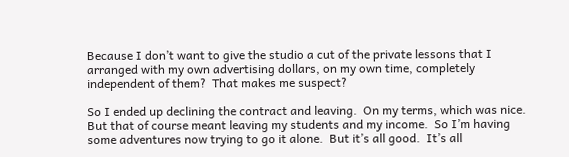Because I don’t want to give the studio a cut of the private lessons that I arranged with my own advertising dollars, on my own time, completely independent of them?  That makes me suspect?

So I ended up declining the contract and leaving.  On my terms, which was nice.  But that of course meant leaving my students and my income.  So I’m having some adventures now trying to go it alone.  But it’s all good.  It’s all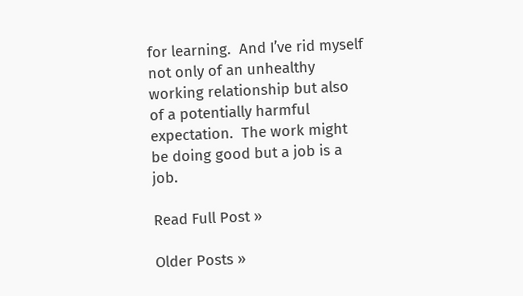for learning.  And I’ve rid myself not only of an unhealthy working relationship but also of a potentially harmful expectation.  The work might be doing good but a job is a job.

Read Full Post »

Older Posts »